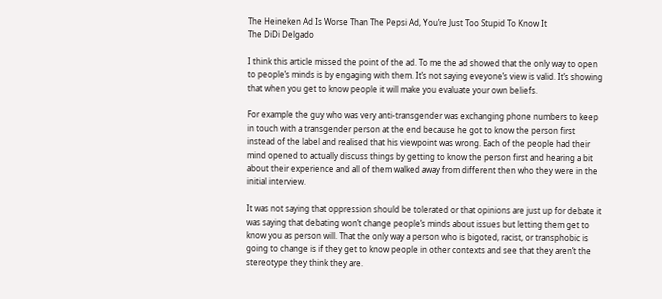The Heineken Ad Is Worse Than The Pepsi Ad, You’re Just Too Stupid To Know It
The DiDi Delgado

I think this article missed the point of the ad. To me the ad showed that the only way to open to people’s minds is by engaging with them. It’s not saying eveyone’s view is valid. It’s showing that when you get to know people it will make you evaluate your own beliefs.

For example the guy who was very anti-transgender was exchanging phone numbers to keep in touch with a transgender person at the end because he got to know the person first instead of the label and realised that his viewpoint was wrong. Each of the people had their mind opened to actually discuss things by getting to know the person first and hearing a bit about their experience and all of them walked away from different then who they were in the initial interview.

It was not saying that oppression should be tolerated or that opinions are just up for debate it was saying that debating won’t change people’s minds about issues but letting them get to know you as person will. That the only way a person who is bigoted, racist, or transphobic is going to change is if they get to know people in other contexts and see that they aren’t the stereotype they think they are.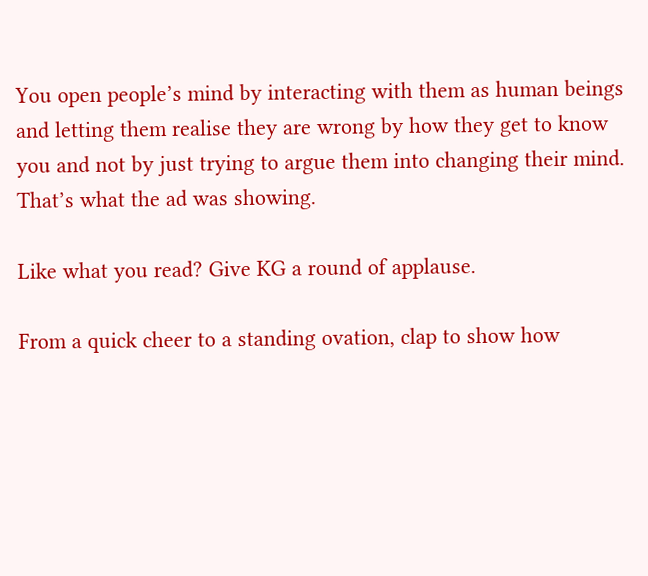You open people’s mind by interacting with them as human beings and letting them realise they are wrong by how they get to know you and not by just trying to argue them into changing their mind. That’s what the ad was showing.

Like what you read? Give KG a round of applause.

From a quick cheer to a standing ovation, clap to show how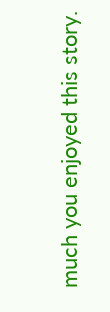much you enjoyed this story.